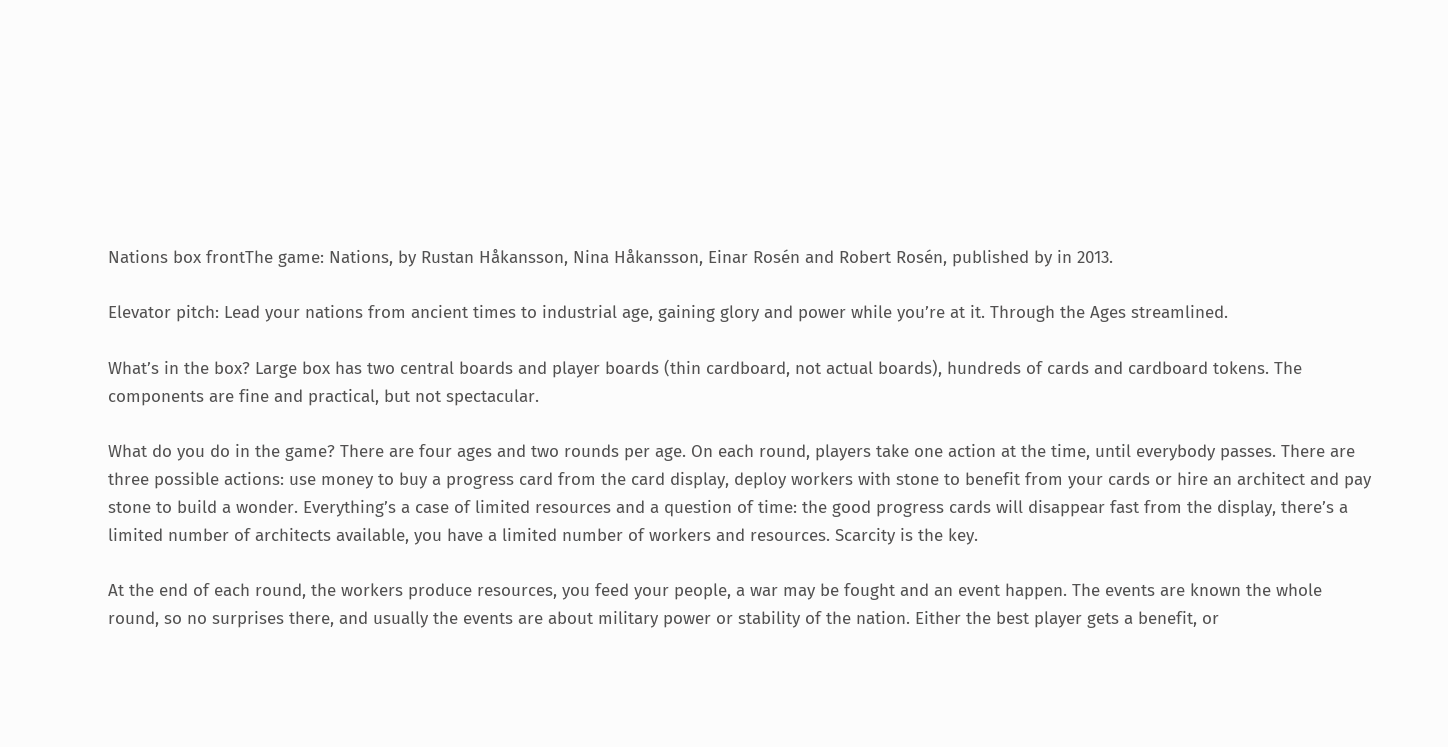Nations box frontThe game: Nations, by Rustan Håkansson, Nina Håkansson, Einar Rosén and Robert Rosén, published by in 2013.

Elevator pitch: Lead your nations from ancient times to industrial age, gaining glory and power while you’re at it. Through the Ages streamlined.

What’s in the box? Large box has two central boards and player boards (thin cardboard, not actual boards), hundreds of cards and cardboard tokens. The components are fine and practical, but not spectacular.

What do you do in the game? There are four ages and two rounds per age. On each round, players take one action at the time, until everybody passes. There are three possible actions: use money to buy a progress card from the card display, deploy workers with stone to benefit from your cards or hire an architect and pay stone to build a wonder. Everything’s a case of limited resources and a question of time: the good progress cards will disappear fast from the display, there’s a limited number of architects available, you have a limited number of workers and resources. Scarcity is the key.

At the end of each round, the workers produce resources, you feed your people, a war may be fought and an event happen. The events are known the whole round, so no surprises there, and usually the events are about military power or stability of the nation. Either the best player gets a benefit, or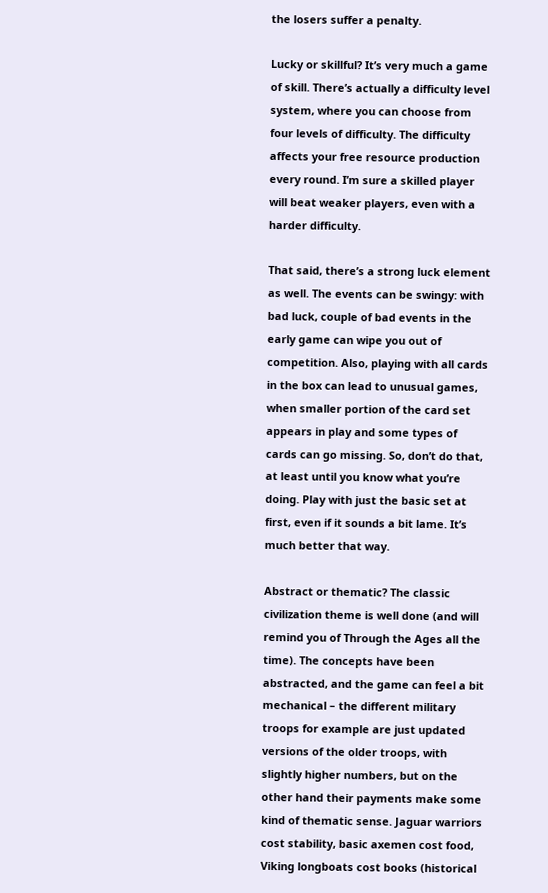the losers suffer a penalty.

Lucky or skillful? It’s very much a game of skill. There’s actually a difficulty level system, where you can choose from four levels of difficulty. The difficulty affects your free resource production every round. I’m sure a skilled player will beat weaker players, even with a harder difficulty.

That said, there’s a strong luck element as well. The events can be swingy: with bad luck, couple of bad events in the early game can wipe you out of competition. Also, playing with all cards in the box can lead to unusual games, when smaller portion of the card set appears in play and some types of cards can go missing. So, don’t do that, at least until you know what you’re doing. Play with just the basic set at first, even if it sounds a bit lame. It’s much better that way.

Abstract or thematic? The classic civilization theme is well done (and will remind you of Through the Ages all the time). The concepts have been abstracted, and the game can feel a bit mechanical – the different military troops for example are just updated versions of the older troops, with slightly higher numbers, but on the other hand their payments make some kind of thematic sense. Jaguar warriors cost stability, basic axemen cost food, Viking longboats cost books (historical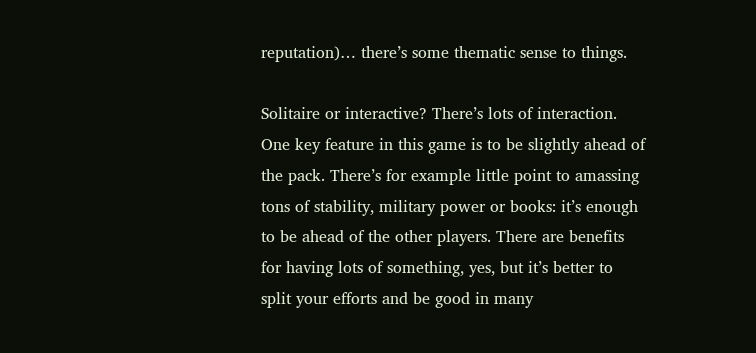reputation)… there’s some thematic sense to things.

Solitaire or interactive? There’s lots of interaction. One key feature in this game is to be slightly ahead of the pack. There’s for example little point to amassing tons of stability, military power or books: it’s enough to be ahead of the other players. There are benefits for having lots of something, yes, but it’s better to split your efforts and be good in many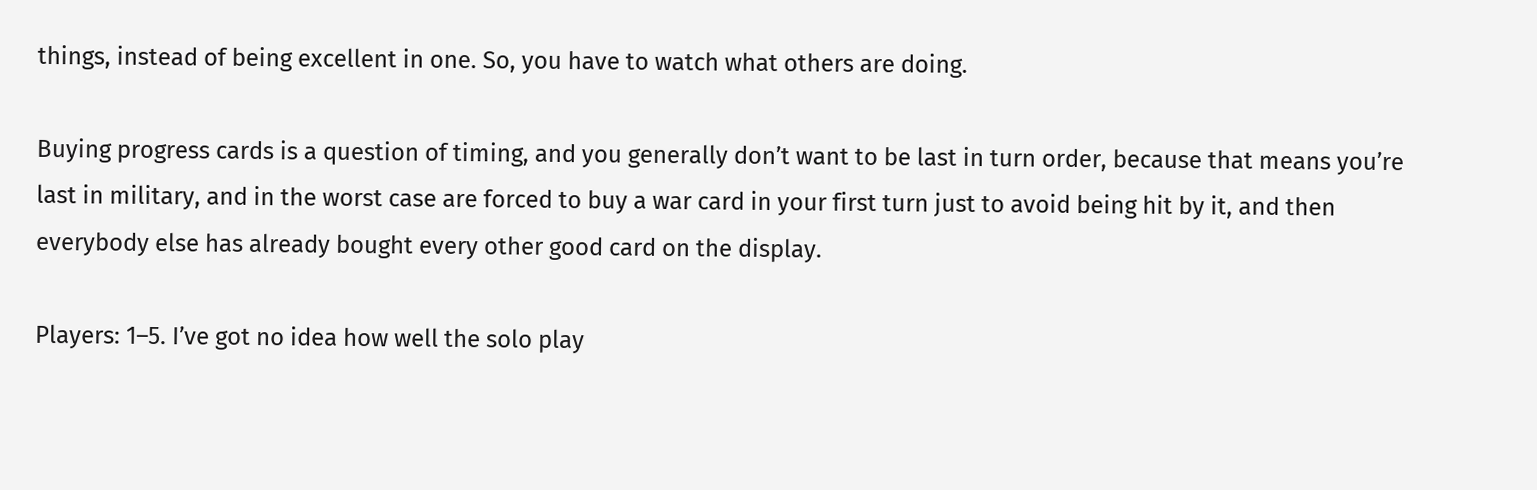things, instead of being excellent in one. So, you have to watch what others are doing.

Buying progress cards is a question of timing, and you generally don’t want to be last in turn order, because that means you’re last in military, and in the worst case are forced to buy a war card in your first turn just to avoid being hit by it, and then everybody else has already bought every other good card on the display.

Players: 1–5. I’ve got no idea how well the solo play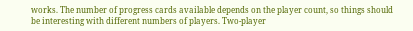works. The number of progress cards available depends on the player count, so things should be interesting with different numbers of players. Two-player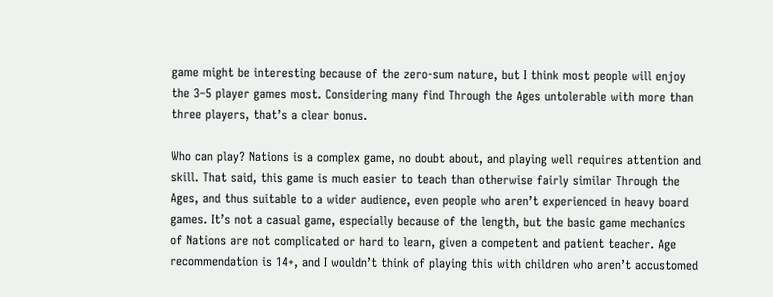game might be interesting because of the zero-sum nature, but I think most people will enjoy the 3–5 player games most. Considering many find Through the Ages untolerable with more than three players, that’s a clear bonus.

Who can play? Nations is a complex game, no doubt about, and playing well requires attention and skill. That said, this game is much easier to teach than otherwise fairly similar Through the Ages, and thus suitable to a wider audience, even people who aren’t experienced in heavy board games. It’s not a casual game, especially because of the length, but the basic game mechanics of Nations are not complicated or hard to learn, given a competent and patient teacher. Age recommendation is 14+, and I wouldn’t think of playing this with children who aren’t accustomed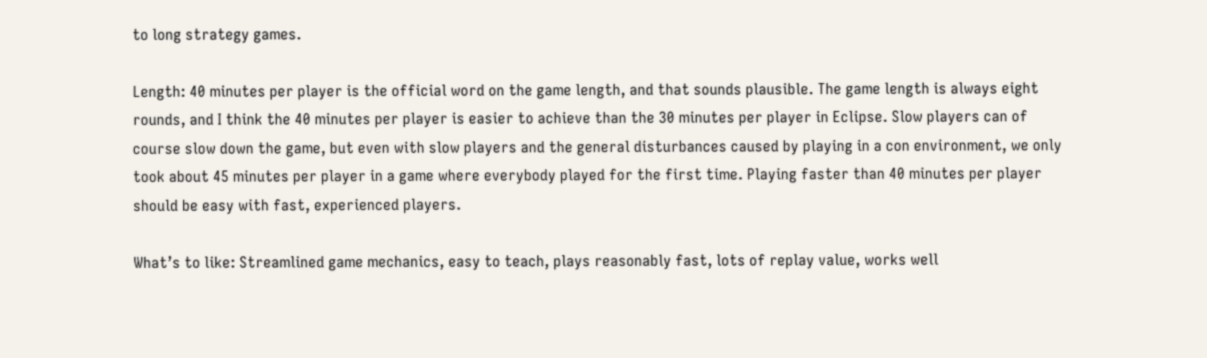to long strategy games.

Length: 40 minutes per player is the official word on the game length, and that sounds plausible. The game length is always eight rounds, and I think the 40 minutes per player is easier to achieve than the 30 minutes per player in Eclipse. Slow players can of course slow down the game, but even with slow players and the general disturbances caused by playing in a con environment, we only took about 45 minutes per player in a game where everybody played for the first time. Playing faster than 40 minutes per player should be easy with fast, experienced players.

What’s to like: Streamlined game mechanics, easy to teach, plays reasonably fast, lots of replay value, works well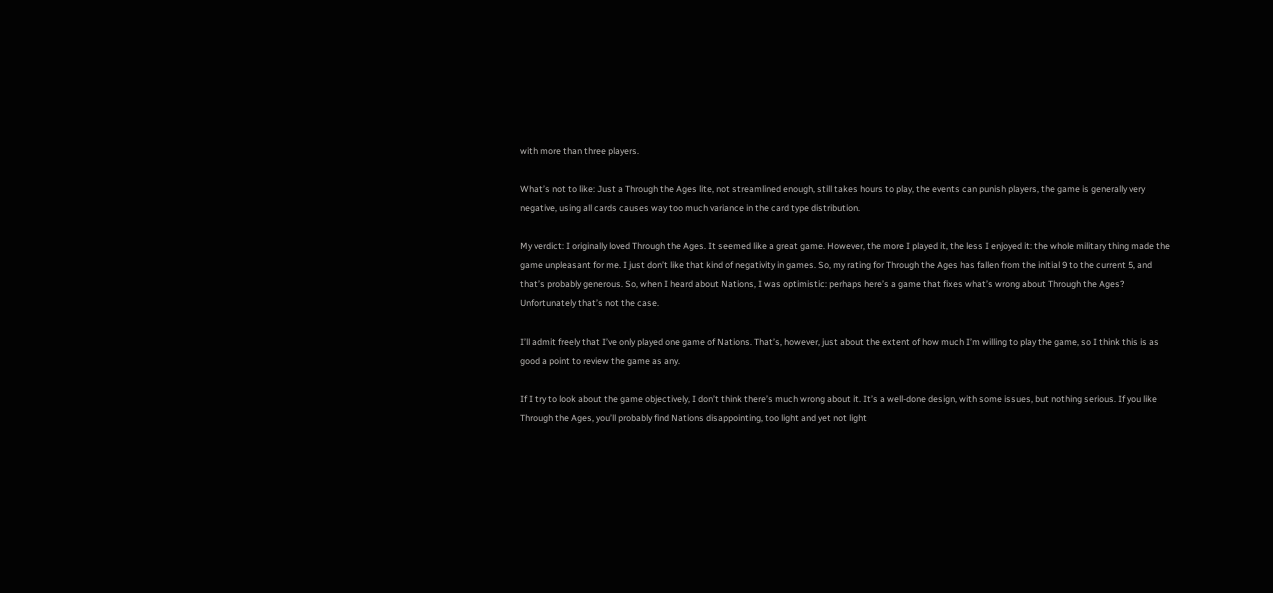with more than three players.

What’s not to like: Just a Through the Ages lite, not streamlined enough, still takes hours to play, the events can punish players, the game is generally very negative, using all cards causes way too much variance in the card type distribution.

My verdict: I originally loved Through the Ages. It seemed like a great game. However, the more I played it, the less I enjoyed it: the whole military thing made the game unpleasant for me. I just don’t like that kind of negativity in games. So, my rating for Through the Ages has fallen from the initial 9 to the current 5, and that’s probably generous. So, when I heard about Nations, I was optimistic: perhaps here’s a game that fixes what’s wrong about Through the Ages? Unfortunately that’s not the case.

I’ll admit freely that I’ve only played one game of Nations. That’s, however, just about the extent of how much I’m willing to play the game, so I think this is as good a point to review the game as any.

If I try to look about the game objectively, I don’t think there’s much wrong about it. It’s a well-done design, with some issues, but nothing serious. If you like Through the Ages, you’ll probably find Nations disappointing, too light and yet not light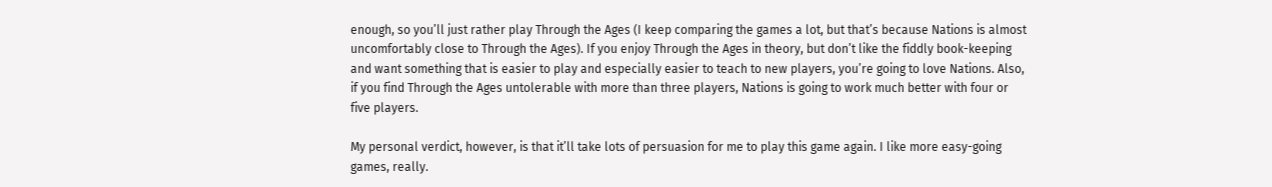enough, so you’ll just rather play Through the Ages (I keep comparing the games a lot, but that’s because Nations is almost uncomfortably close to Through the Ages). If you enjoy Through the Ages in theory, but don’t like the fiddly book-keeping and want something that is easier to play and especially easier to teach to new players, you’re going to love Nations. Also, if you find Through the Ages untolerable with more than three players, Nations is going to work much better with four or five players.

My personal verdict, however, is that it’ll take lots of persuasion for me to play this game again. I like more easy-going games, really.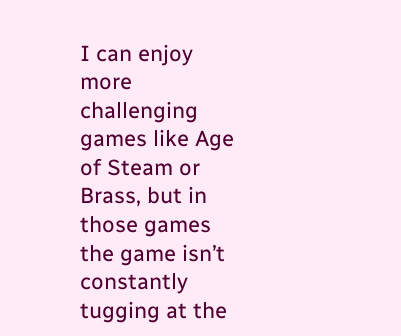I can enjoy more challenging games like Age of Steam or Brass, but in those games the game isn’t constantly tugging at the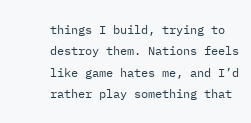things I build, trying to destroy them. Nations feels like game hates me, and I’d rather play something that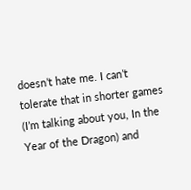doesn’t hate me. I can’t tolerate that in shorter games (I’m talking about you, In the Year of the Dragon) and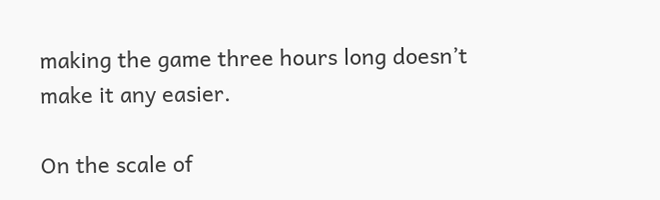making the game three hours long doesn’t make it any easier.

On the scale of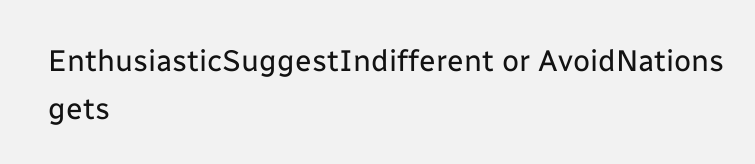EnthusiasticSuggestIndifferent or AvoidNations gets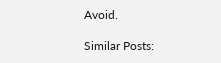Avoid.

Similar Posts: